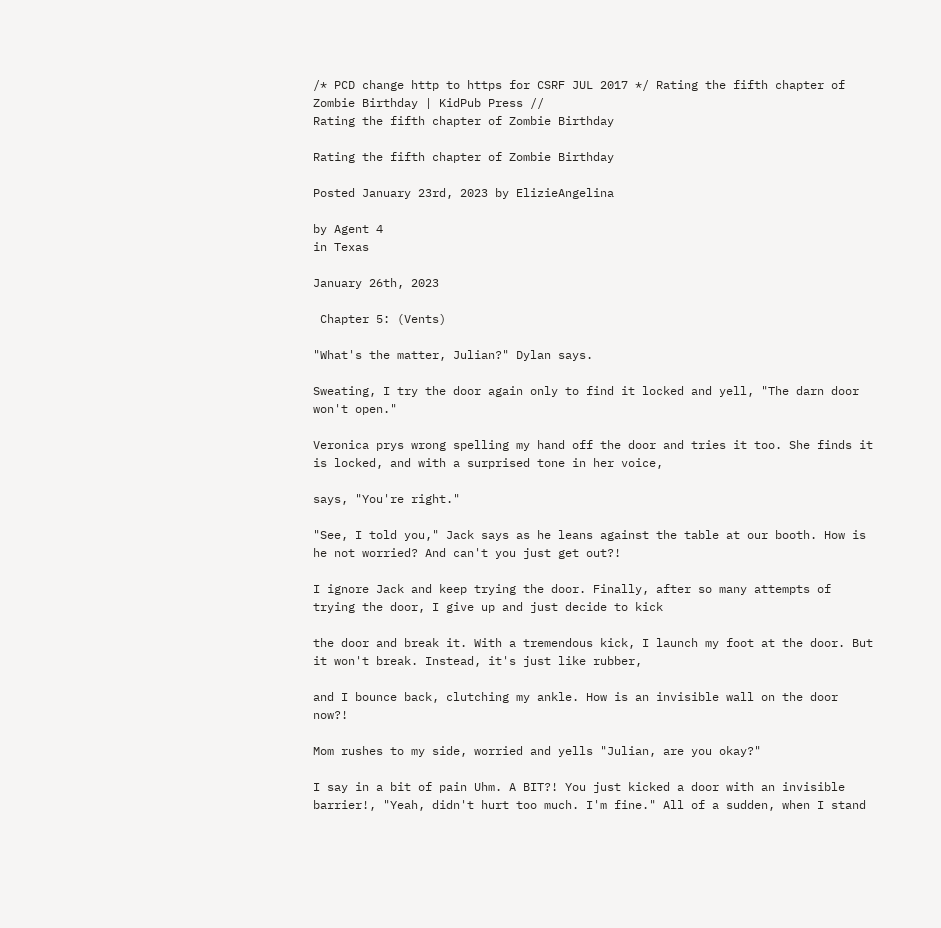/* PCD change http to https for CSRF JUL 2017 */ Rating the fifth chapter of Zombie Birthday | KidPub Press //
Rating the fifth chapter of Zombie Birthday

Rating the fifth chapter of Zombie Birthday

Posted January 23rd, 2023 by ElizieAngelina

by Agent 4
in Texas

January 26th, 2023

 Chapter 5: (Vents)

"What's the matter, Julian?" Dylan says.

Sweating, I try the door again only to find it locked and yell, "The darn door won't open."

Veronica prys wrong spelling my hand off the door and tries it too. She finds it is locked, and with a surprised tone in her voice,

says, "You're right."

"See, I told you," Jack says as he leans against the table at our booth. How is he not worried? And can't you just get out?!

I ignore Jack and keep trying the door. Finally, after so many attempts of trying the door, I give up and just decide to kick

the door and break it. With a tremendous kick, I launch my foot at the door. But it won't break. Instead, it's just like rubber,

and I bounce back, clutching my ankle. How is an invisible wall on the door now?!

Mom rushes to my side, worried and yells "Julian, are you okay?"

I say in a bit of pain Uhm. A BIT?! You just kicked a door with an invisible barrier!, "Yeah, didn't hurt too much. I'm fine." All of a sudden, when I stand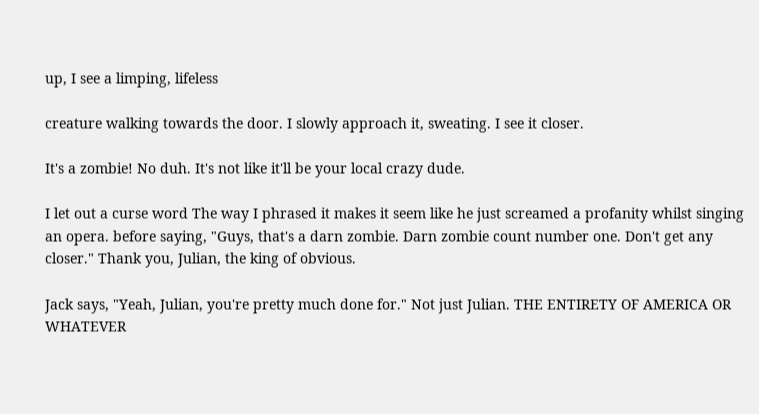up, I see a limping, lifeless

creature walking towards the door. I slowly approach it, sweating. I see it closer.

It's a zombie! No duh. It's not like it'll be your local crazy dude.

I let out a curse word The way I phrased it makes it seem like he just screamed a profanity whilst singing an opera. before saying, "Guys, that's a darn zombie. Darn zombie count number one. Don't get any closer." Thank you, Julian, the king of obvious.

Jack says, "Yeah, Julian, you're pretty much done for." Not just Julian. THE ENTIRETY OF AMERICA OR WHATEVER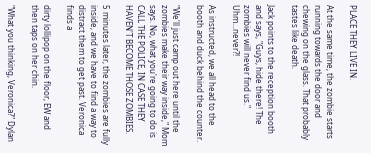PLACE THEY LIVE IN.

At the same time, the zombie starts running towards the door and chewing on the glass. That probably tastes like death.

Jack points to the reception booth and says, "Guys, hide there! The zombies will never find us." Uhm...never?!

As instructed, we all head to the booth and duck behind the counter.

"We'll just camp out here until the zombies make their way inside," Mom says. No, what you're going to do is CALL THE POLICE, IN CASE THEY HAVEN'T BECOME THOSE ZOMBIES.

5 minutes later, the zombies are fully inside, and we have to find a way to distract them to get past. Veronica finds a

dirty lollipop on the floor, EW and then taps on her chin.

"What you thinking, Veronica?" Dylan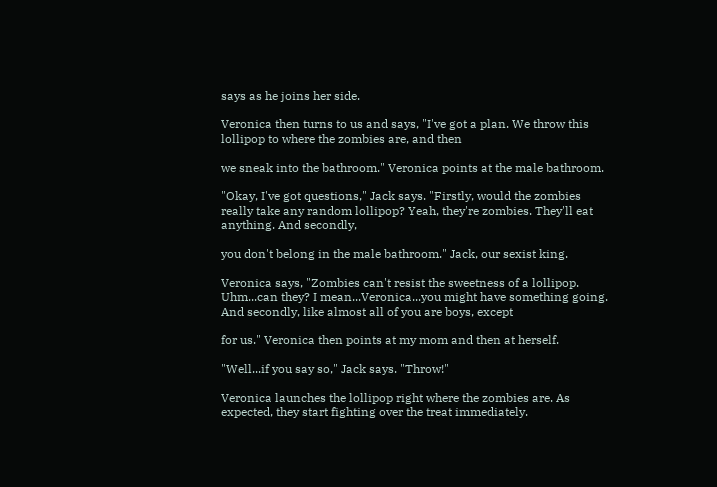says as he joins her side.

Veronica then turns to us and says, "I've got a plan. We throw this lollipop to where the zombies are, and then

we sneak into the bathroom." Veronica points at the male bathroom.

"Okay, I've got questions," Jack says. "Firstly, would the zombies really take any random lollipop? Yeah, they're zombies. They'll eat anything. And secondly,

you don't belong in the male bathroom." Jack, our sexist king.

Veronica says, "Zombies can't resist the sweetness of a lollipop. Uhm...can they? I mean...Veronica...you might have something going. And secondly, like almost all of you are boys, except

for us." Veronica then points at my mom and then at herself.

"Well...if you say so," Jack says. "Throw!"

Veronica launches the lollipop right where the zombies are. As expected, they start fighting over the treat immediately.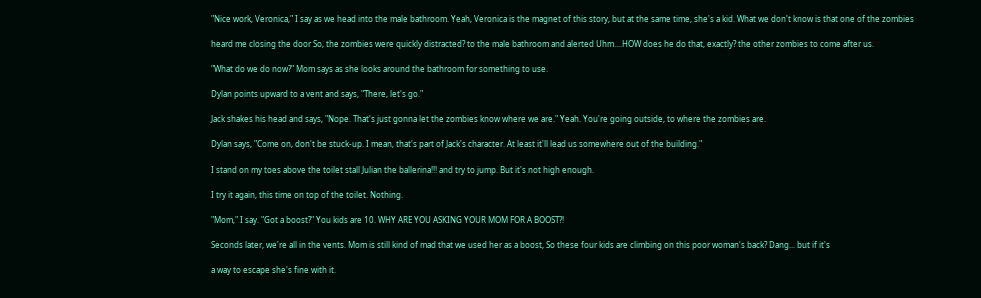"Nice work, Veronica," I say as we head into the male bathroom. Yeah, Veronica is the magnet of this story, but at the same time, she's a kid. What we don't know is that one of the zombies

heard me closing the door So, the zombies were quickly distracted? to the male bathroom and alerted Uhm....HOW does he do that, exactly? the other zombies to come after us.

"What do we do now?" Mom says as she looks around the bathroom for something to use.

Dylan points upward to a vent and says, "There, let's go."

Jack shakes his head and says, "Nope. That's just gonna let the zombies know where we are." Yeah. You're going outside, to where the zombies are.

Dylan says, "Come on, don't be stuck-up. I mean, that's part of Jack's character. At least it'll lead us somewhere out of the building."

I stand on my toes above the toilet stall Julian the ballerina!!! and try to jump. But it's not high enough.

I try it again, this time on top of the toilet. Nothing.

"Mom," I say. "Got a boost?" You kids are 10. WHY ARE YOU ASKING YOUR MOM FOR A BOOST?!

Seconds later, we're all in the vents. Mom is still kind of mad that we used her as a boost, So these four kids are climbing on this poor woman's back? Dang... but if it's

a way to escape she's fine with it.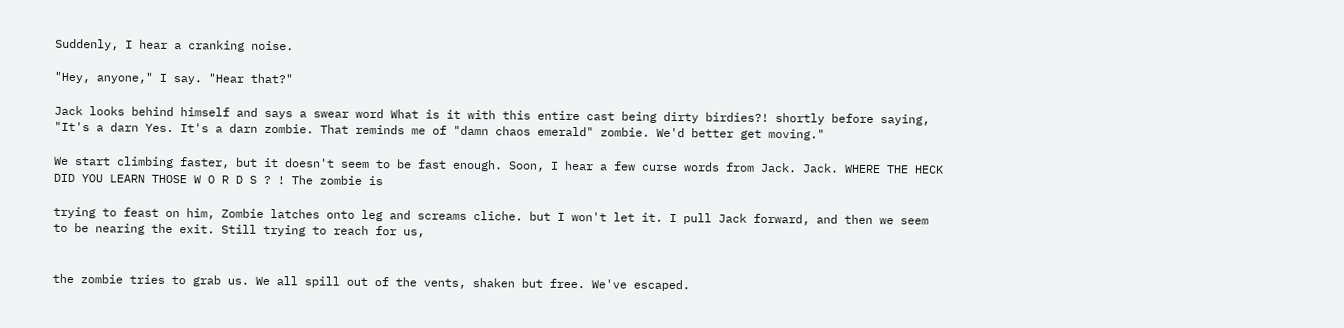Suddenly, I hear a cranking noise.

"Hey, anyone," I say. "Hear that?"

Jack looks behind himself and says a swear word What is it with this entire cast being dirty birdies?! shortly before saying, "It's a darn Yes. It's a darn zombie. That reminds me of "damn chaos emerald" zombie. We'd better get moving."

We start climbing faster, but it doesn't seem to be fast enough. Soon, I hear a few curse words from Jack. Jack. WHERE THE HECK DID YOU LEARN THOSE W O R D S ? ! The zombie is

trying to feast on him, Zombie latches onto leg and screams cliche. but I won't let it. I pull Jack forward, and then we seem to be nearing the exit. Still trying to reach for us,


the zombie tries to grab us. We all spill out of the vents, shaken but free. We've escaped.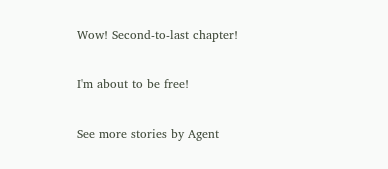Wow! Second-to-last chapter!

I'm about to be free!

See more stories by Agent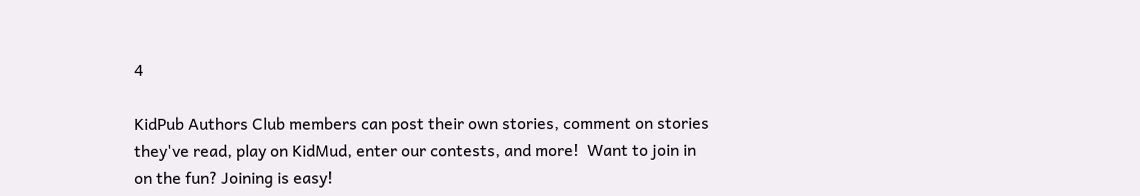4

KidPub Authors Club members can post their own stories, comment on stories they've read, play on KidMud, enter our contests, and more!  Want to join in on the fun? Joining is easy!